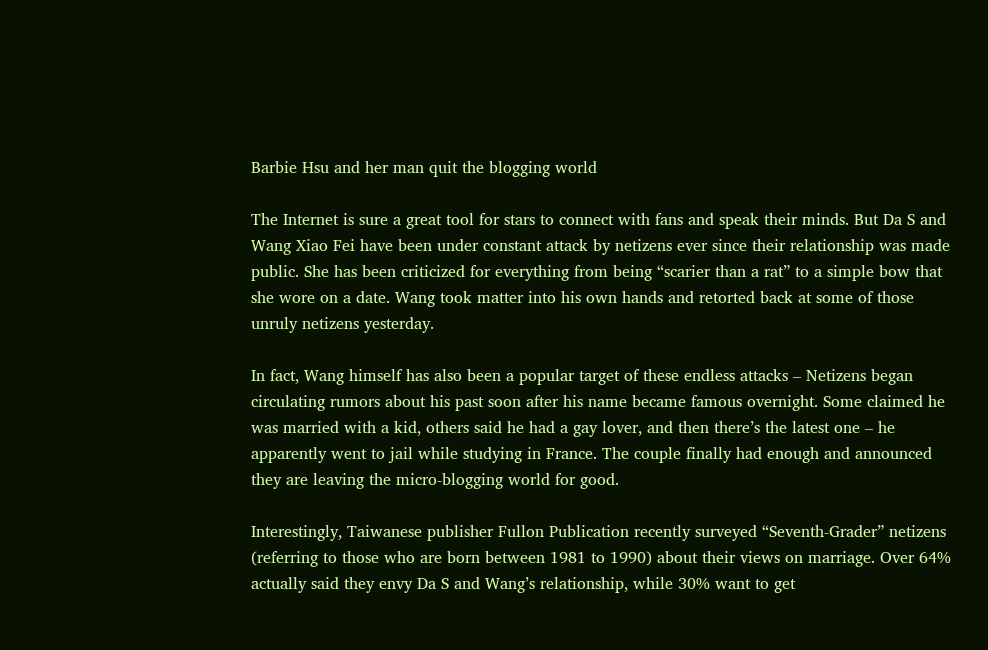Barbie Hsu and her man quit the blogging world

The Internet is sure a great tool for stars to connect with fans and speak their minds. But Da S and Wang Xiao Fei have been under constant attack by netizens ever since their relationship was made public. She has been criticized for everything from being “scarier than a rat” to a simple bow that she wore on a date. Wang took matter into his own hands and retorted back at some of those unruly netizens yesterday.

In fact, Wang himself has also been a popular target of these endless attacks – Netizens began circulating rumors about his past soon after his name became famous overnight. Some claimed he was married with a kid, others said he had a gay lover, and then there’s the latest one – he apparently went to jail while studying in France. The couple finally had enough and announced they are leaving the micro-blogging world for good.

Interestingly, Taiwanese publisher Fullon Publication recently surveyed “Seventh-Grader” netizens (referring to those who are born between 1981 to 1990) about their views on marriage. Over 64% actually said they envy Da S and Wang’s relationship, while 30% want to get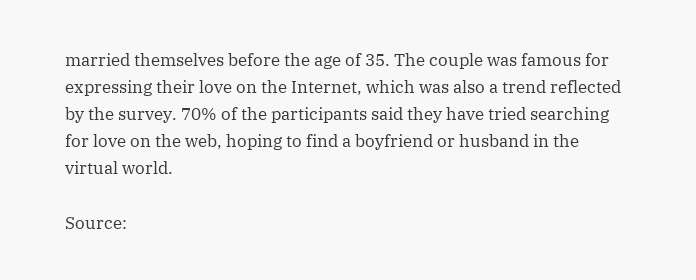married themselves before the age of 35. The couple was famous for expressing their love on the Internet, which was also a trend reflected by the survey. 70% of the participants said they have tried searching for love on the web, hoping to find a boyfriend or husband in the virtual world.

Source: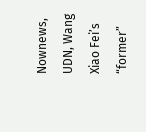Nownews, UDN, Wang Xiao Fei’s “former”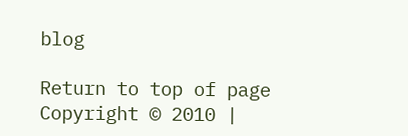blog

Return to top of page Copyright © 2010 |